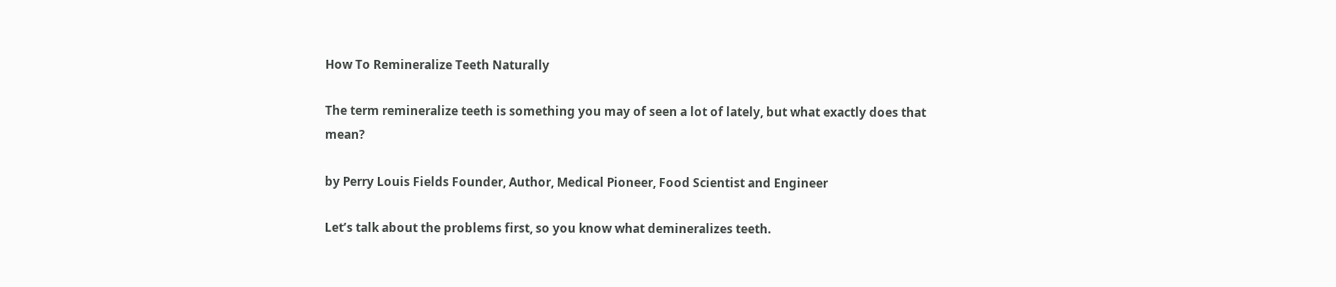How To Remineralize Teeth Naturally

The term remineralize teeth is something you may of seen a lot of lately, but what exactly does that mean?

by Perry Louis Fields Founder, Author, Medical Pioneer, Food Scientist and Engineer

Let’s talk about the problems first, so you know what demineralizes teeth.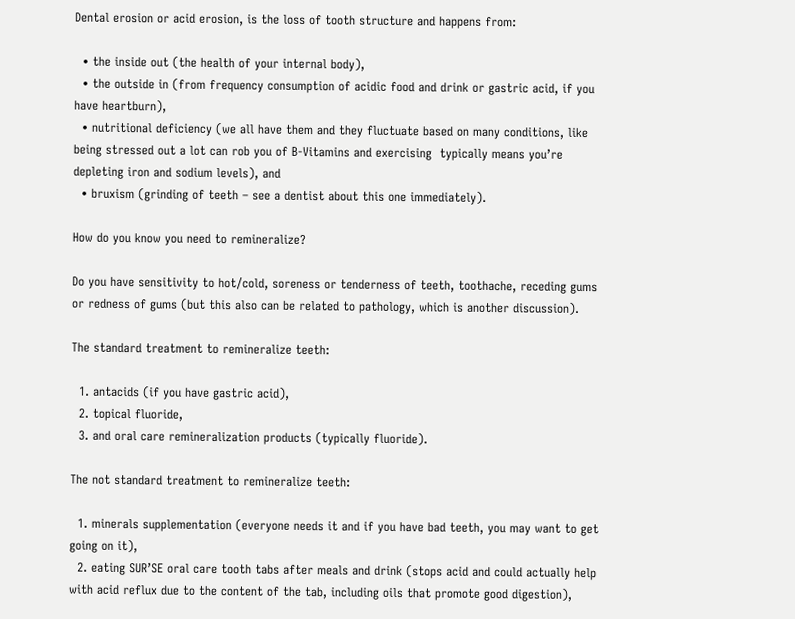Dental erosion or acid erosion, is the loss of tooth structure and happens from:

  • the inside out (the health of your internal body),
  • the outside in (from frequency consumption of acidic food and drink or gastric acid, if you have heartburn),
  • nutritional deficiency (we all have them and they fluctuate based on many conditions, like being stressed out a lot can rob you of B-Vitamins and exercising  typically means you’re depleting iron and sodium levels), and
  • bruxism (grinding of teeth – see a dentist about this one immediately).

How do you know you need to remineralize?

Do you have sensitivity to hot/cold, soreness or tenderness of teeth, toothache, receding gums or redness of gums (but this also can be related to pathology, which is another discussion).

The standard treatment to remineralize teeth:

  1. antacids (if you have gastric acid),
  2. topical fluoride,
  3. and oral care remineralization products (typically fluoride).

The not standard treatment to remineralize teeth:

  1. minerals supplementation (everyone needs it and if you have bad teeth, you may want to get going on it),
  2. eating SUR’SE oral care tooth tabs after meals and drink (stops acid and could actually help with acid reflux due to the content of the tab, including oils that promote good digestion),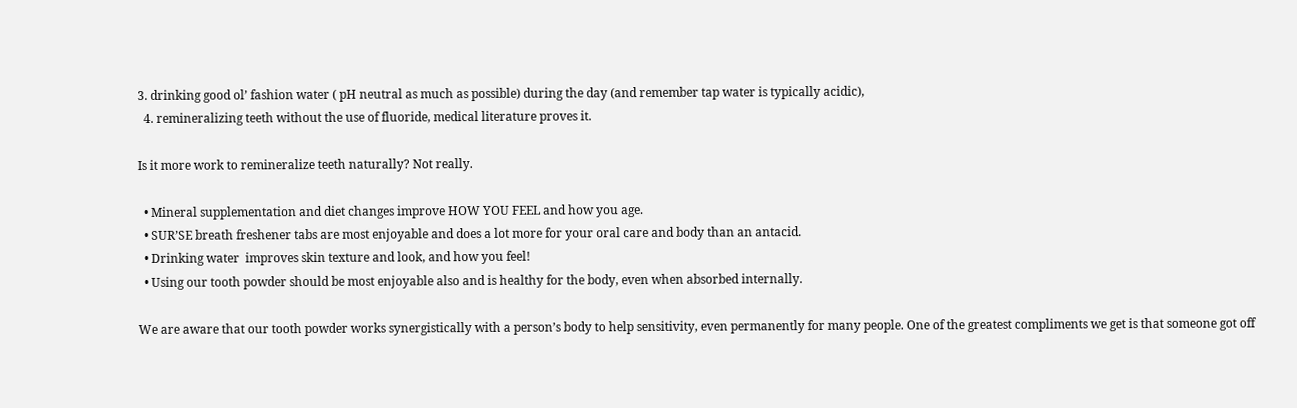3. drinking good ol’ fashion water ( pH neutral as much as possible) during the day (and remember tap water is typically acidic),
  4. remineralizing teeth without the use of fluoride, medical literature proves it.

Is it more work to remineralize teeth naturally? Not really.

  • Mineral supplementation and diet changes improve HOW YOU FEEL and how you age.
  • SUR’SE breath freshener tabs are most enjoyable and does a lot more for your oral care and body than an antacid.
  • Drinking water  improves skin texture and look, and how you feel!
  • Using our tooth powder should be most enjoyable also and is healthy for the body, even when absorbed internally.

We are aware that our tooth powder works synergistically with a person’s body to help sensitivity, even permanently for many people. One of the greatest compliments we get is that someone got off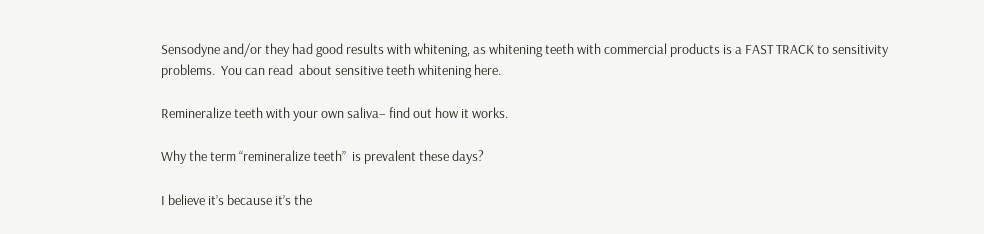Sensodyne and/or they had good results with whitening, as whitening teeth with commercial products is a FAST TRACK to sensitivity problems.  You can read  about sensitive teeth whitening here.

Remineralize teeth with your own saliva– find out how it works.

Why the term “remineralize teeth”  is prevalent these days?

I believe it’s because it’s the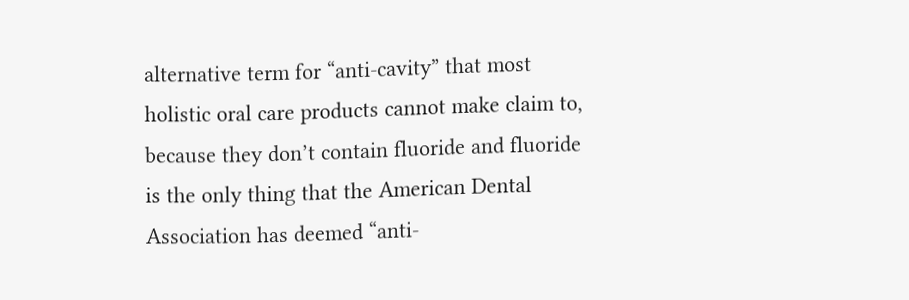alternative term for “anti-cavity” that most holistic oral care products cannot make claim to, because they don’t contain fluoride and fluoride is the only thing that the American Dental Association has deemed “anti-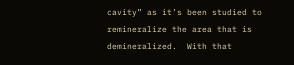cavity” as it’s been studied to remineralize the area that is demineralized.  With that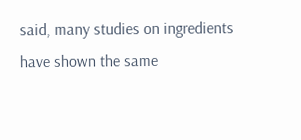said, many studies on ingredients have shown the same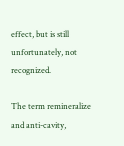effect, but is still unfortunately, not recognized.

The term remineralize and anti-cavity,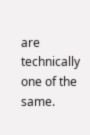are technically one of the same.